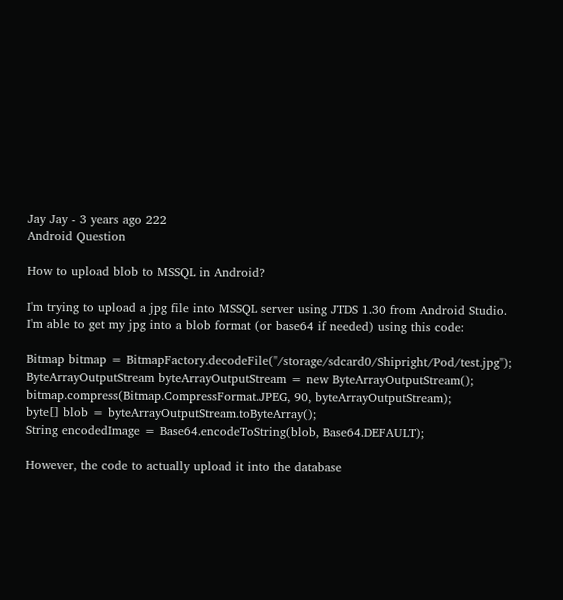Jay Jay - 3 years ago 222
Android Question

How to upload blob to MSSQL in Android?

I'm trying to upload a jpg file into MSSQL server using JTDS 1.30 from Android Studio. I'm able to get my jpg into a blob format (or base64 if needed) using this code:

Bitmap bitmap = BitmapFactory.decodeFile("/storage/sdcard0/Shipright/Pod/test.jpg");
ByteArrayOutputStream byteArrayOutputStream = new ByteArrayOutputStream();
bitmap.compress(Bitmap.CompressFormat.JPEG, 90, byteArrayOutputStream);
byte[] blob = byteArrayOutputStream.toByteArray();
String encodedImage = Base64.encodeToString(blob, Base64.DEFAULT);

However, the code to actually upload it into the database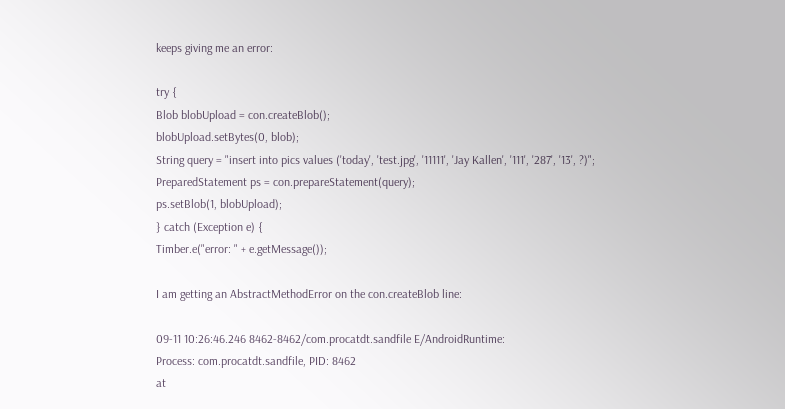keeps giving me an error:

try {
Blob blobUpload = con.createBlob();
blobUpload.setBytes(0, blob);
String query = "insert into pics values ('today', 'test.jpg', '11111', 'Jay Kallen', '111', '287', '13', ?)";
PreparedStatement ps = con.prepareStatement(query);
ps.setBlob(1, blobUpload);
} catch (Exception e) {
Timber.e("error: " + e.getMessage());

I am getting an AbstractMethodError on the con.createBlob line:

09-11 10:26:46.246 8462-8462/com.procatdt.sandfile E/AndroidRuntime:
Process: com.procatdt.sandfile, PID: 8462
at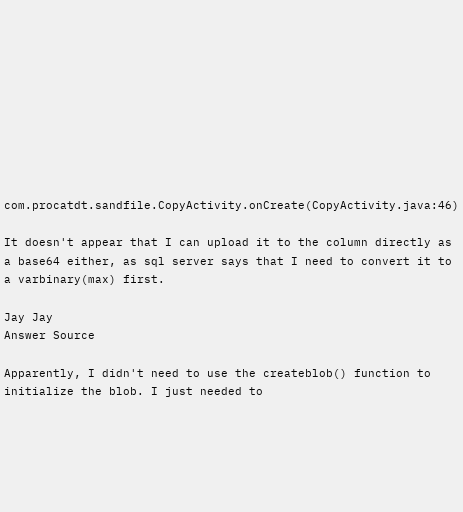com.procatdt.sandfile.CopyActivity.onCreate(CopyActivity.java:46)

It doesn't appear that I can upload it to the column directly as a base64 either, as sql server says that I need to convert it to a varbinary(max) first.

Jay Jay
Answer Source

Apparently, I didn't need to use the createblob() function to initialize the blob. I just needed to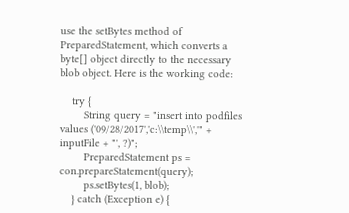use the setBytes method of PreparedStatement, which converts a byte[] object directly to the necessary blob object. Here is the working code:

    try {
        String query = "insert into podfiles values ('09/28/2017','c:\\temp\\','" + inputFile + "', ?)";
        PreparedStatement ps = con.prepareStatement(query);
        ps.setBytes(1, blob);
    } catch (Exception e) {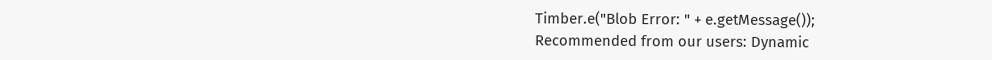Timber.e("Blob Error: " + e.getMessage());
Recommended from our users: Dynamic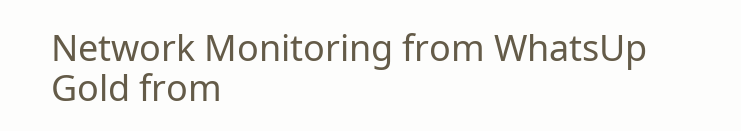Network Monitoring from WhatsUp Gold from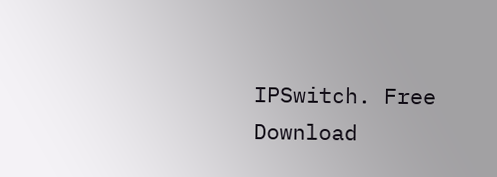IPSwitch. Free Download